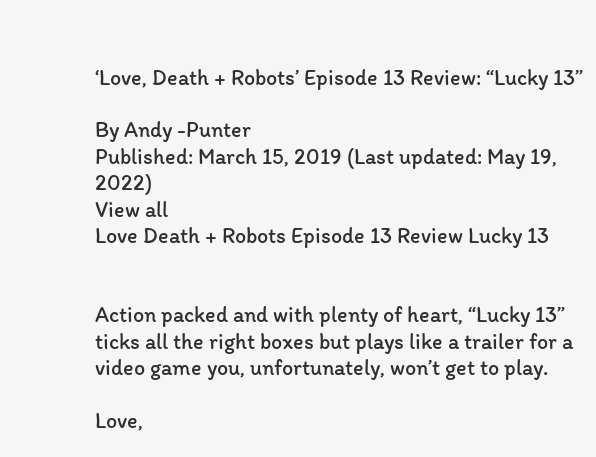‘Love, Death + Robots’ Episode 13 Review: “Lucky 13”

By Andy -Punter
Published: March 15, 2019 (Last updated: May 19, 2022)
View all
Love Death + Robots Episode 13 Review Lucky 13


Action packed and with plenty of heart, “Lucky 13” ticks all the right boxes but plays like a trailer for a video game you, unfortunately, won’t get to play.

Love,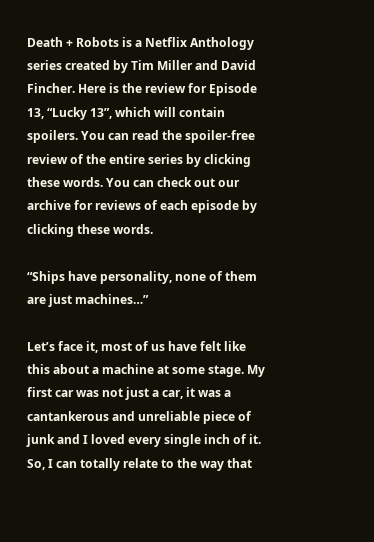Death + Robots is a Netflix Anthology series created by Tim Miller and David Fincher. Here is the review for Episode 13, “Lucky 13”, which will contain spoilers. You can read the spoiler-free review of the entire series by clicking these words. You can check out our archive for reviews of each episode by clicking these words.

“Ships have personality, none of them are just machines…”

Let’s face it, most of us have felt like this about a machine at some stage. My first car was not just a car, it was a cantankerous and unreliable piece of junk and I loved every single inch of it. So, I can totally relate to the way that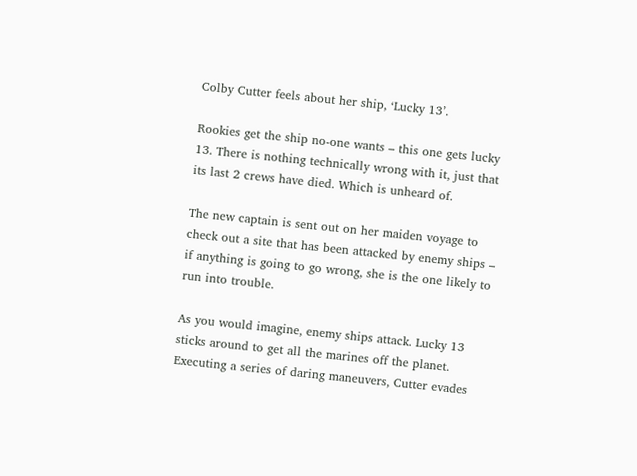Colby Cutter feels about her ship, ‘Lucky 13’.

Rookies get the ship no-one wants – this one gets lucky 13. There is nothing technically wrong with it, just that its last 2 crews have died. Which is unheard of.

The new captain is sent out on her maiden voyage to check out a site that has been attacked by enemy ships – if anything is going to go wrong, she is the one likely to run into trouble.

As you would imagine, enemy ships attack. Lucky 13 sticks around to get all the marines off the planet. Executing a series of daring maneuvers, Cutter evades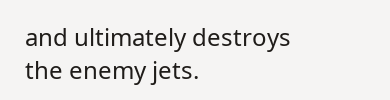and ultimately destroys the enemy jets.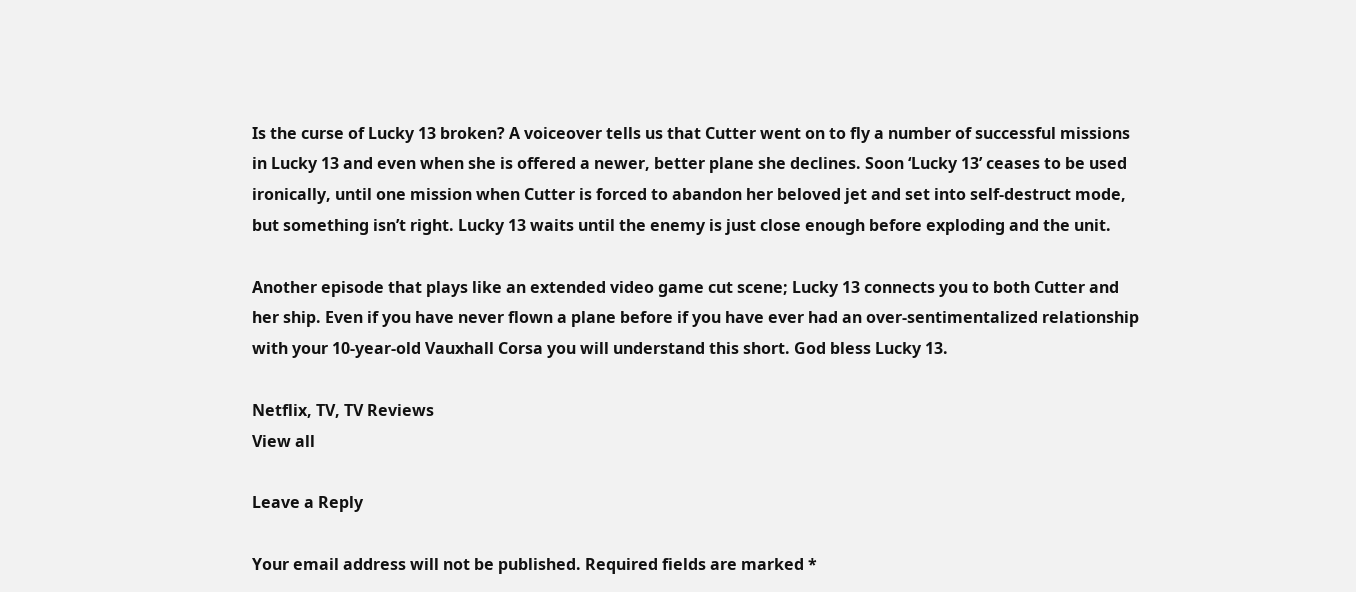Is the curse of Lucky 13 broken? A voiceover tells us that Cutter went on to fly a number of successful missions in Lucky 13 and even when she is offered a newer, better plane she declines. Soon ‘Lucky 13’ ceases to be used ironically, until one mission when Cutter is forced to abandon her beloved jet and set into self-destruct mode, but something isn’t right. Lucky 13 waits until the enemy is just close enough before exploding and the unit.

Another episode that plays like an extended video game cut scene; Lucky 13 connects you to both Cutter and her ship. Even if you have never flown a plane before if you have ever had an over-sentimentalized relationship with your 10-year-old Vauxhall Corsa you will understand this short. God bless Lucky 13.

Netflix, TV, TV Reviews
View all

Leave a Reply

Your email address will not be published. Required fields are marked *